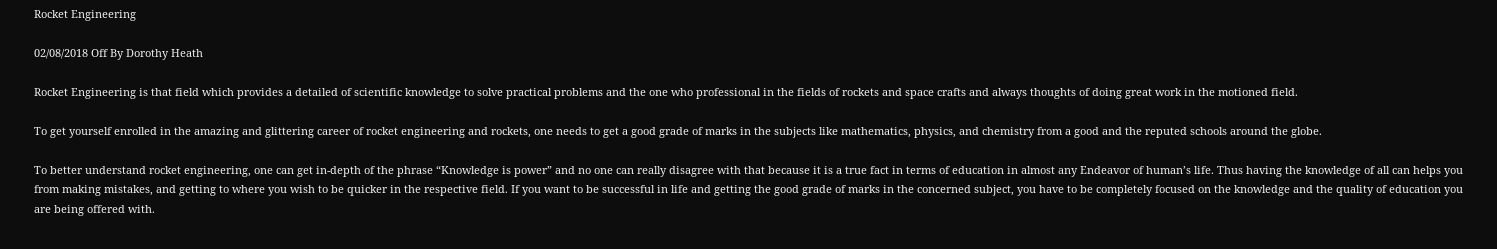Rocket Engineering

02/08/2018 Off By Dorothy Heath

Rocket Engineering is that field which provides a detailed of scientific knowledge to solve practical problems and the one who professional in the fields of rockets and space crafts and always thoughts of doing great work in the motioned field.

To get yourself enrolled in the amazing and glittering career of rocket engineering and rockets, one needs to get a good grade of marks in the subjects like mathematics, physics, and chemistry from a good and the reputed schools around the globe.

To better understand rocket engineering, one can get in-depth of the phrase “Knowledge is power” and no one can really disagree with that because it is a true fact in terms of education in almost any Endeavor of human’s life. Thus having the knowledge of all can helps you from making mistakes, and getting to where you wish to be quicker in the respective field. If you want to be successful in life and getting the good grade of marks in the concerned subject, you have to be completely focused on the knowledge and the quality of education you are being offered with.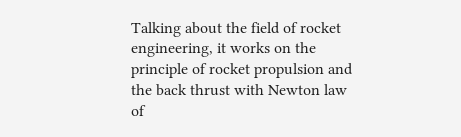Talking about the field of rocket engineering, it works on the principle of rocket propulsion and the back thrust with Newton law of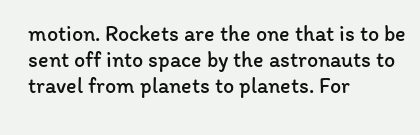motion. Rockets are the one that is to be sent off into space by the astronauts to travel from planets to planets. For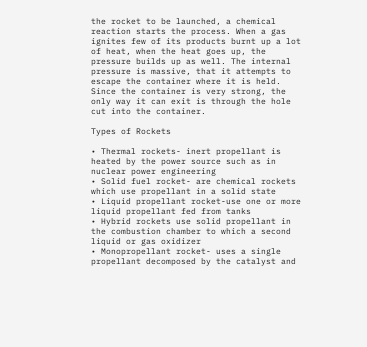the rocket to be launched, a chemical reaction starts the process. When a gas ignites few of its products burnt up a lot of heat, when the heat goes up, the pressure builds up as well. The internal pressure is massive, that it attempts to escape the container where it is held. Since the container is very strong, the only way it can exit is through the hole cut into the container.

Types of Rockets

• Thermal rockets- inert propellant is heated by the power source such as in nuclear power engineering
• Solid fuel rocket- are chemical rockets which use propellant in a solid state
• Liquid propellant rocket-use one or more liquid propellant fed from tanks
• Hybrid rockets use solid propellant in the combustion chamber to which a second liquid or gas oxidizer
• Monopropellant rocket- uses a single propellant decomposed by the catalyst and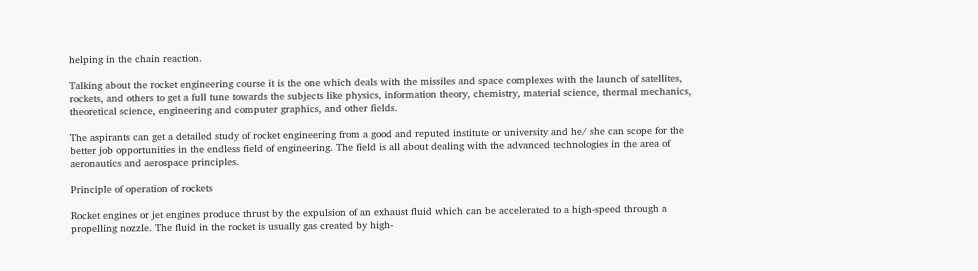helping in the chain reaction.

Talking about the rocket engineering course it is the one which deals with the missiles and space complexes with the launch of satellites, rockets, and others to get a full tune towards the subjects like physics, information theory, chemistry, material science, thermal mechanics, theoretical science, engineering and computer graphics, and other fields.

The aspirants can get a detailed study of rocket engineering from a good and reputed institute or university and he/ she can scope for the better job opportunities in the endless field of engineering. The field is all about dealing with the advanced technologies in the area of aeronautics and aerospace principles.

Principle of operation of rockets

Rocket engines or jet engines produce thrust by the expulsion of an exhaust fluid which can be accelerated to a high-speed through a propelling nozzle. The fluid in the rocket is usually gas created by high-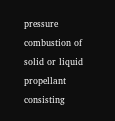pressure combustion of solid or liquid propellant consisting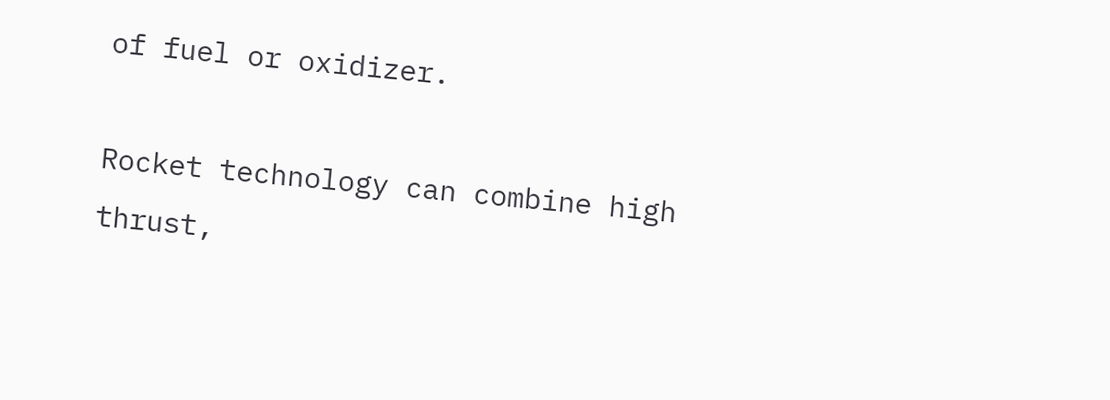of fuel or oxidizer.

Rocket technology can combine high thrust,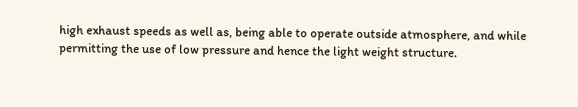high exhaust speeds as well as, being able to operate outside atmosphere, and while permitting the use of low pressure and hence the light weight structure.